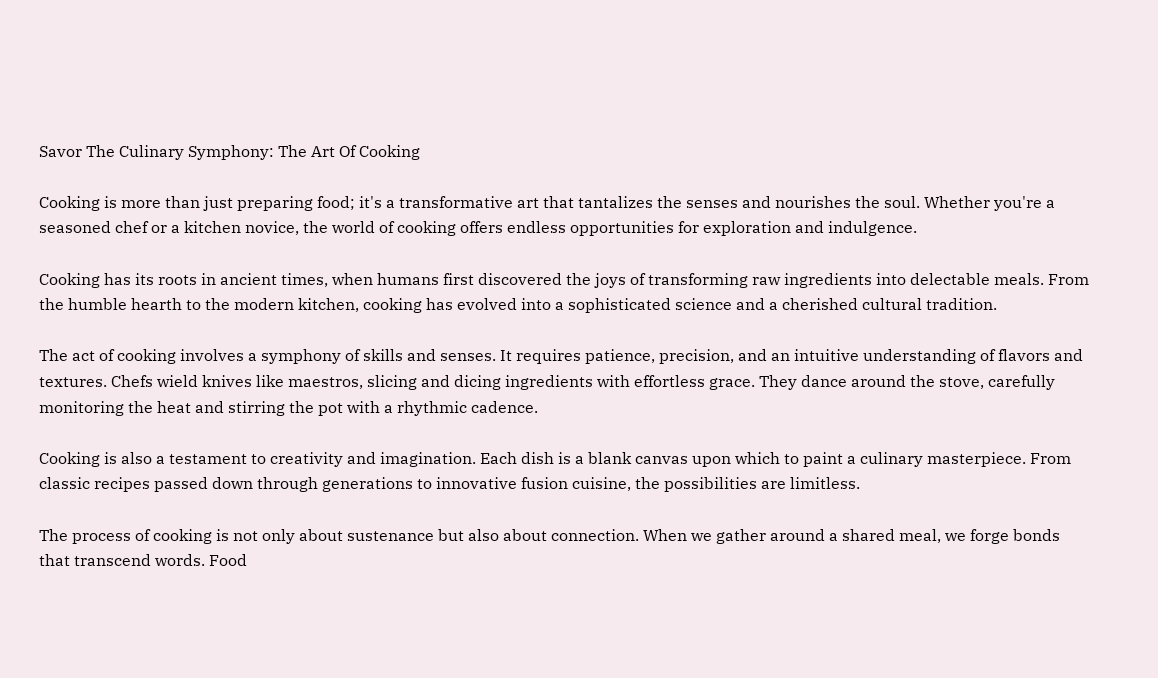Savor The Culinary Symphony: The Art Of Cooking

Cooking is more than just preparing food; it's a transformative art that tantalizes the senses and nourishes the soul. Whether you're a seasoned chef or a kitchen novice, the world of cooking offers endless opportunities for exploration and indulgence.

Cooking has its roots in ancient times, when humans first discovered the joys of transforming raw ingredients into delectable meals. From the humble hearth to the modern kitchen, cooking has evolved into a sophisticated science and a cherished cultural tradition.

The act of cooking involves a symphony of skills and senses. It requires patience, precision, and an intuitive understanding of flavors and textures. Chefs wield knives like maestros, slicing and dicing ingredients with effortless grace. They dance around the stove, carefully monitoring the heat and stirring the pot with a rhythmic cadence.

Cooking is also a testament to creativity and imagination. Each dish is a blank canvas upon which to paint a culinary masterpiece. From classic recipes passed down through generations to innovative fusion cuisine, the possibilities are limitless.

The process of cooking is not only about sustenance but also about connection. When we gather around a shared meal, we forge bonds that transcend words. Food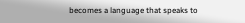becomes a language that speaks to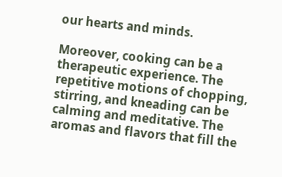our hearts and minds.

Moreover, cooking can be a therapeutic experience. The repetitive motions of chopping, stirring, and kneading can be calming and meditative. The aromas and flavors that fill the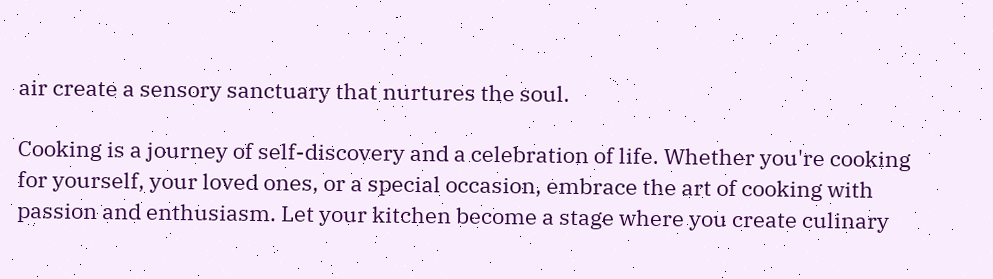air create a sensory sanctuary that nurtures the soul.

Cooking is a journey of self-discovery and a celebration of life. Whether you're cooking for yourself, your loved ones, or a special occasion, embrace the art of cooking with passion and enthusiasm. Let your kitchen become a stage where you create culinary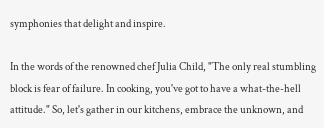symphonies that delight and inspire.

In the words of the renowned chef Julia Child, "The only real stumbling block is fear of failure. In cooking, you've got to have a what-the-hell attitude." So, let's gather in our kitchens, embrace the unknown, and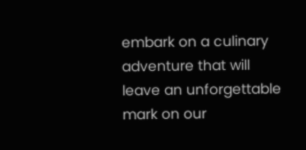embark on a culinary adventure that will leave an unforgettable mark on our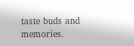taste buds and memories.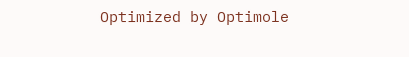Optimized by Optimole